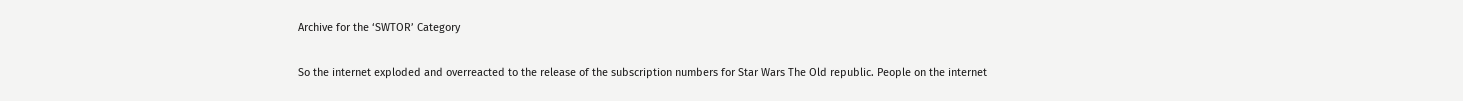Archive for the ‘SWTOR’ Category

So the internet exploded and overreacted to the release of the subscription numbers for Star Wars The Old republic. People on the internet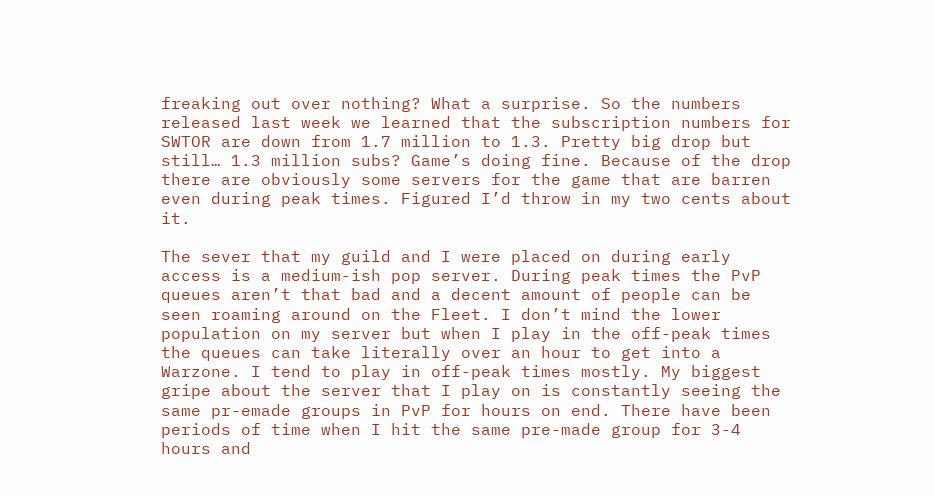freaking out over nothing? What a surprise. So the numbers released last week we learned that the subscription numbers for SWTOR are down from 1.7 million to 1.3. Pretty big drop but still… 1.3 million subs? Game’s doing fine. Because of the drop there are obviously some servers for the game that are barren even during peak times. Figured I’d throw in my two cents about it.

The sever that my guild and I were placed on during early access is a medium-ish pop server. During peak times the PvP queues aren’t that bad and a decent amount of people can be seen roaming around on the Fleet. I don’t mind the lower population on my server but when I play in the off-peak times the queues can take literally over an hour to get into a Warzone. I tend to play in off-peak times mostly. My biggest gripe about the server that I play on is constantly seeing the same pr-emade groups in PvP for hours on end. There have been periods of time when I hit the same pre-made group for 3-4 hours and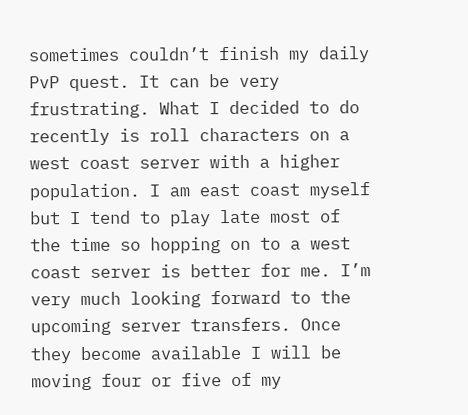sometimes couldn’t finish my daily PvP quest. It can be very frustrating. What I decided to do recently is roll characters on a west coast server with a higher population. I am east coast myself but I tend to play late most of the time so hopping on to a west coast server is better for me. I’m very much looking forward to the upcoming server transfers. Once they become available I will be moving four or five of my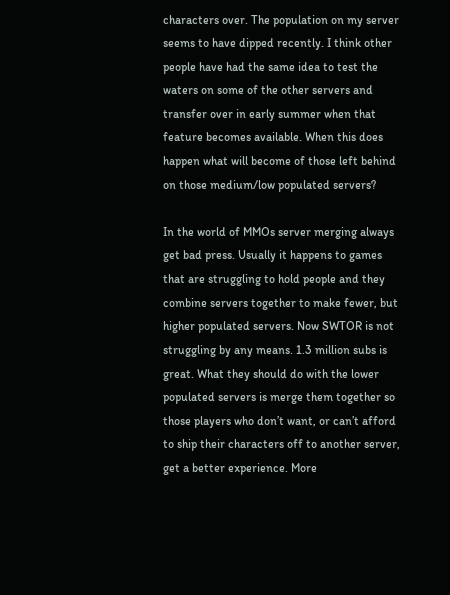characters over. The population on my server seems to have dipped recently. I think other people have had the same idea to test the waters on some of the other servers and transfer over in early summer when that feature becomes available. When this does happen what will become of those left behind on those medium/low populated servers?

In the world of MMOs server merging always get bad press. Usually it happens to games that are struggling to hold people and they combine servers together to make fewer, but higher populated servers. Now SWTOR is not struggling by any means. 1.3 million subs is great. What they should do with the lower populated servers is merge them together so those players who don’t want, or can’t afford to ship their characters off to another server, get a better experience. More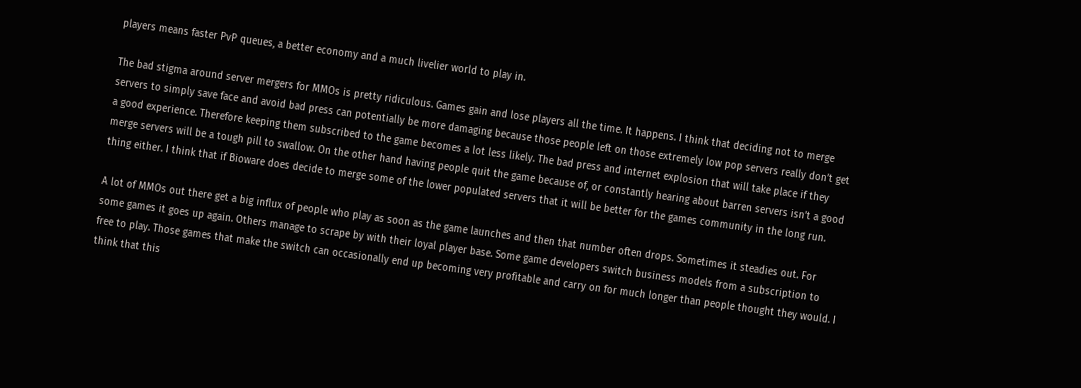players means faster PvP queues, a better economy and a much livelier world to play in.

The bad stigma around server mergers for MMOs is pretty ridiculous. Games gain and lose players all the time. It happens. I think that deciding not to merge servers to simply save face and avoid bad press can potentially be more damaging because those people left on those extremely low pop servers really don’t get a good experience. Therefore keeping them subscribed to the game becomes a lot less likely. The bad press and internet explosion that will take place if they merge servers will be a tough pill to swallow. On the other hand having people quit the game because of, or constantly hearing about barren servers isn’t a good thing either. I think that if Bioware does decide to merge some of the lower populated servers that it will be better for the games community in the long run.

A lot of MMOs out there get a big influx of people who play as soon as the game launches and then that number often drops. Sometimes it steadies out. For some games it goes up again. Others manage to scrape by with their loyal player base. Some game developers switch business models from a subscription to free to play. Those games that make the switch can occasionally end up becoming very profitable and carry on for much longer than people thought they would. I think that this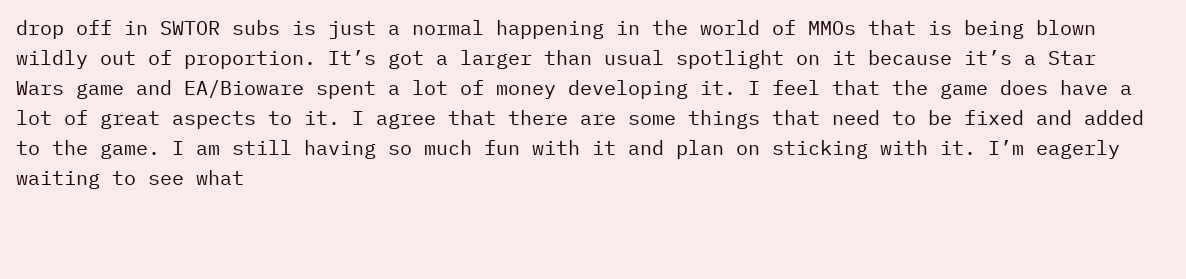drop off in SWTOR subs is just a normal happening in the world of MMOs that is being blown wildly out of proportion. It’s got a larger than usual spotlight on it because it’s a Star Wars game and EA/Bioware spent a lot of money developing it. I feel that the game does have a lot of great aspects to it. I agree that there are some things that need to be fixed and added to the game. I am still having so much fun with it and plan on sticking with it. I’m eagerly waiting to see what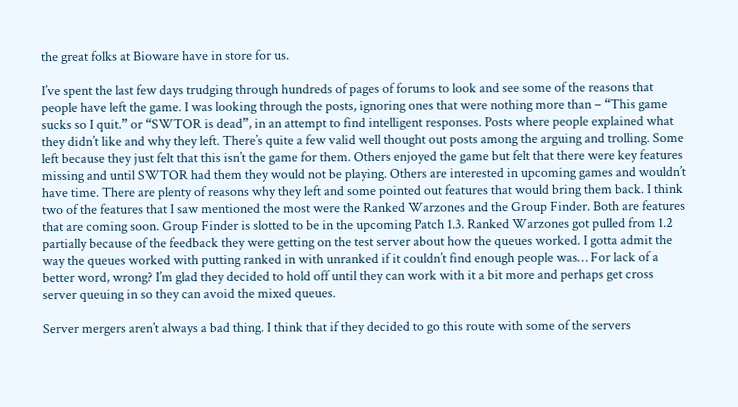the great folks at Bioware have in store for us.

I’ve spent the last few days trudging through hundreds of pages of forums to look and see some of the reasons that people have left the game. I was looking through the posts, ignoring ones that were nothing more than – “This game sucks so I quit.” or “SWTOR is dead”, in an attempt to find intelligent responses. Posts where people explained what they didn’t like and why they left. There’s quite a few valid well thought out posts among the arguing and trolling. Some left because they just felt that this isn’t the game for them. Others enjoyed the game but felt that there were key features missing and until SWTOR had them they would not be playing. Others are interested in upcoming games and wouldn’t have time. There are plenty of reasons why they left and some pointed out features that would bring them back. I think two of the features that I saw mentioned the most were the Ranked Warzones and the Group Finder. Both are features that are coming soon. Group Finder is slotted to be in the upcoming Patch 1.3. Ranked Warzones got pulled from 1.2 partially because of the feedback they were getting on the test server about how the queues worked. I gotta admit the way the queues worked with putting ranked in with unranked if it couldn’t find enough people was… For lack of a better word, wrong? I’m glad they decided to hold off until they can work with it a bit more and perhaps get cross server queuing in so they can avoid the mixed queues.

Server mergers aren’t always a bad thing. I think that if they decided to go this route with some of the servers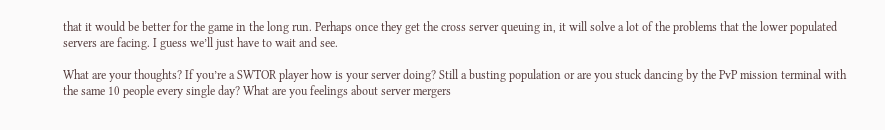that it would be better for the game in the long run. Perhaps once they get the cross server queuing in, it will solve a lot of the problems that the lower populated servers are facing. I guess we’ll just have to wait and see.

What are your thoughts? If you’re a SWTOR player how is your server doing? Still a busting population or are you stuck dancing by the PvP mission terminal with the same 10 people every single day? What are you feelings about server mergers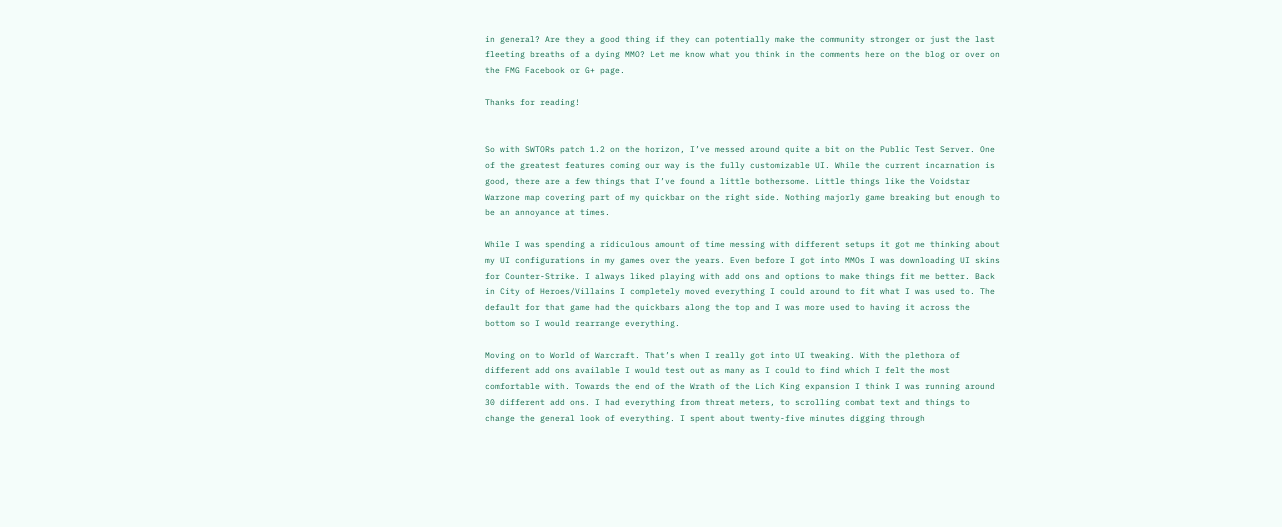in general? Are they a good thing if they can potentially make the community stronger or just the last fleeting breaths of a dying MMO? Let me know what you think in the comments here on the blog or over on the FMG Facebook or G+ page.

Thanks for reading!


So with SWTORs patch 1.2 on the horizon, I’ve messed around quite a bit on the Public Test Server. One of the greatest features coming our way is the fully customizable UI. While the current incarnation is good, there are a few things that I’ve found a little bothersome. Little things like the Voidstar Warzone map covering part of my quickbar on the right side. Nothing majorly game breaking but enough to be an annoyance at times.

While I was spending a ridiculous amount of time messing with different setups it got me thinking about my UI configurations in my games over the years. Even before I got into MMOs I was downloading UI skins for Counter-Strike. I always liked playing with add ons and options to make things fit me better. Back in City of Heroes/Villains I completely moved everything I could around to fit what I was used to. The default for that game had the quickbars along the top and I was more used to having it across the bottom so I would rearrange everything.

Moving on to World of Warcraft. That’s when I really got into UI tweaking. With the plethora of different add ons available I would test out as many as I could to find which I felt the most comfortable with. Towards the end of the Wrath of the Lich King expansion I think I was running around 30 different add ons. I had everything from threat meters, to scrolling combat text and things to change the general look of everything. I spent about twenty-five minutes digging through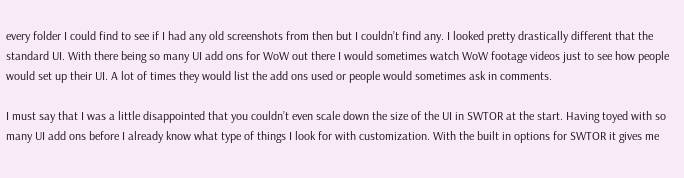every folder I could find to see if I had any old screenshots from then but I couldn’t find any. I looked pretty drastically different that the standard UI. With there being so many UI add ons for WoW out there I would sometimes watch WoW footage videos just to see how people would set up their UI. A lot of times they would list the add ons used or people would sometimes ask in comments.

I must say that I was a little disappointed that you couldn’t even scale down the size of the UI in SWTOR at the start. Having toyed with so many UI add ons before I already know what type of things I look for with customization. With the built in options for SWTOR it gives me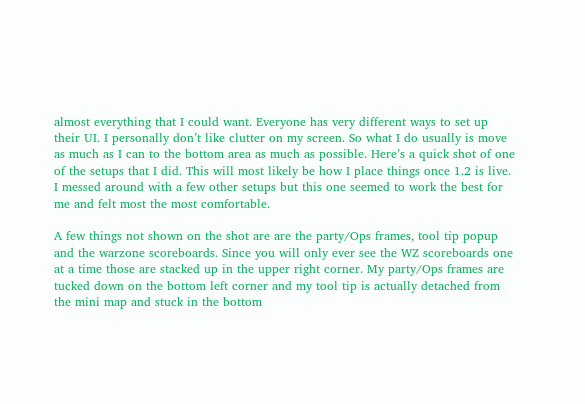almost everything that I could want. Everyone has very different ways to set up their UI. I personally don’t like clutter on my screen. So what I do usually is move as much as I can to the bottom area as much as possible. Here’s a quick shot of one of the setups that I did. This will most likely be how I place things once 1.2 is live. I messed around with a few other setups but this one seemed to work the best for me and felt most the most comfortable.

A few things not shown on the shot are are the party/Ops frames, tool tip popup and the warzone scoreboards. Since you will only ever see the WZ scoreboards one at a time those are stacked up in the upper right corner. My party/Ops frames are tucked down on the bottom left corner and my tool tip is actually detached from the mini map and stuck in the bottom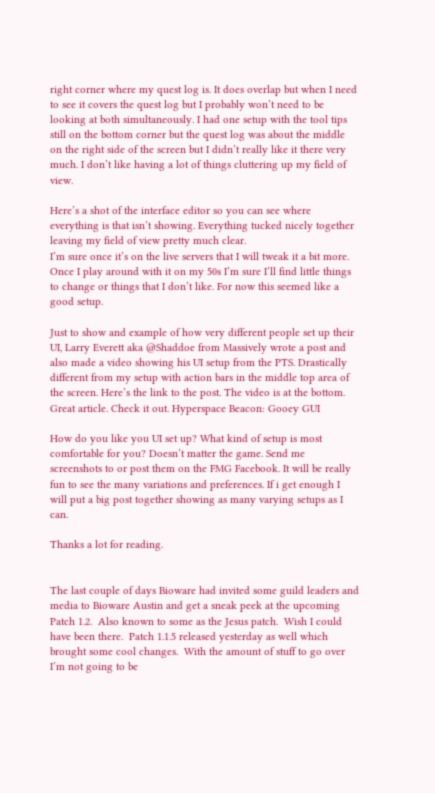right corner where my quest log is. It does overlap but when I need to see it covers the quest log but I probably won’t need to be looking at both simultaneously. I had one setup with the tool tips still on the bottom corner but the quest log was about the middle on the right side of the screen but I didn’t really like it there very much. I don’t like having a lot of things cluttering up my field of view.

Here’s a shot of the interface editor so you can see where everything is that isn’t showing. Everything tucked nicely together leaving my field of view pretty much clear.
I’m sure once it’s on the live servers that I will tweak it a bit more. Once I play around with it on my 50s I’m sure I’ll find little things to change or things that I don’t like. For now this seemed like a good setup.

Just to show and example of how very different people set up their UI, Larry Everett aka @Shaddoe from Massively wrote a post and also made a video showing his UI setup from the PTS. Drastically different from my setup with action bars in the middle top area of the screen. Here’s the link to the post. The video is at the bottom. Great article. Check it out. Hyperspace Beacon: Gooey GUI

How do you like you UI set up? What kind of setup is most comfortable for you? Doesn’t matter the game. Send me screenshots to or post them on the FMG Facebook. It will be really fun to see the many variations and preferences. If i get enough I will put a big post together showing as many varying setups as I can.

Thanks a lot for reading.


The last couple of days Bioware had invited some guild leaders and media to Bioware Austin and get a sneak peek at the upcoming Patch 1.2.  Also known to some as the Jesus patch.  Wish I could have been there.  Patch 1.1.5 released yesterday as well which brought some cool changes.  With the amount of stuff to go over I’m not going to be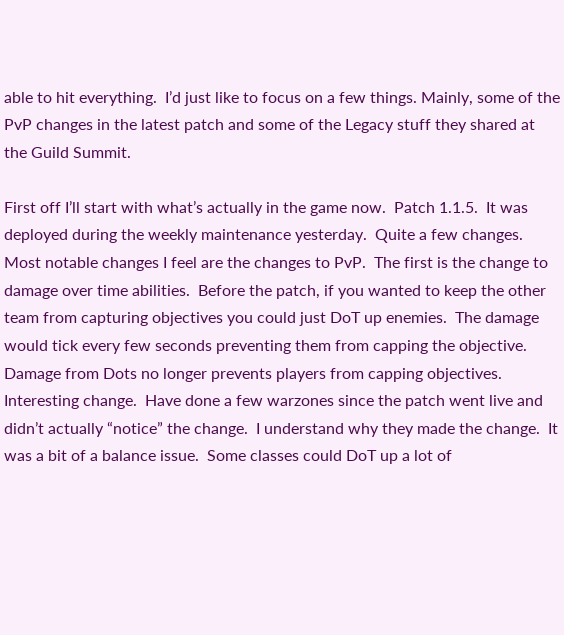able to hit everything.  I’d just like to focus on a few things. Mainly, some of the PvP changes in the latest patch and some of the Legacy stuff they shared at the Guild Summit.

First off I’ll start with what’s actually in the game now.  Patch 1.1.5.  It was deployed during the weekly maintenance yesterday.  Quite a few changes.  Most notable changes I feel are the changes to PvP.  The first is the change to damage over time abilities.  Before the patch, if you wanted to keep the other team from capturing objectives you could just DoT up enemies.  The damage would tick every few seconds preventing them from capping the objective.  Damage from Dots no longer prevents players from capping objectives.  Interesting change.  Have done a few warzones since the patch went live and didn’t actually “notice” the change.  I understand why they made the change.  It was a bit of a balance issue.  Some classes could DoT up a lot of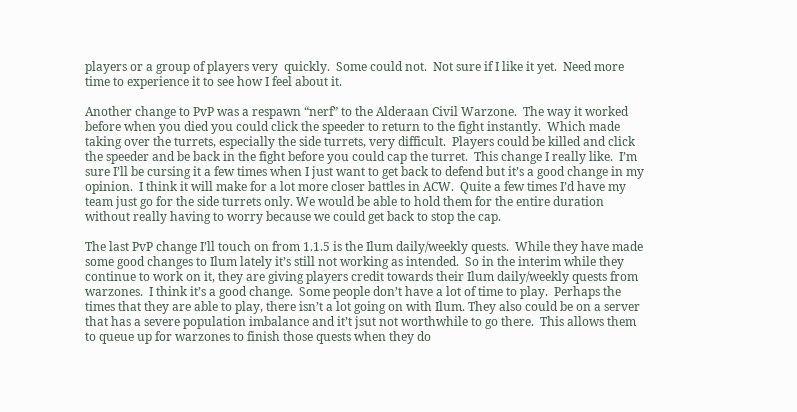players or a group of players very  quickly.  Some could not.  Not sure if I like it yet.  Need more time to experience it to see how I feel about it.

Another change to PvP was a respawn “nerf” to the Alderaan Civil Warzone.  The way it worked before when you died you could click the speeder to return to the fight instantly.  Which made taking over the turrets, especially the side turrets, very difficult.  Players could be killed and click the speeder and be back in the fight before you could cap the turret.  This change I really like.  I’m sure I’ll be cursing it a few times when I just want to get back to defend but it’s a good change in my opinion.  I think it will make for a lot more closer battles in ACW.  Quite a few times I’d have my team just go for the side turrets only. We would be able to hold them for the entire duration without really having to worry because we could get back to stop the cap.

The last PvP change I’ll touch on from 1.1.5 is the Ilum daily/weekly quests.  While they have made some good changes to Ilum lately it’s still not working as intended.  So in the interim while they continue to work on it, they are giving players credit towards their Ilum daily/weekly quests from warzones.  I think it’s a good change.  Some people don’t have a lot of time to play.  Perhaps the times that they are able to play, there isn’t a lot going on with Ilum. They also could be on a server that has a severe population imbalance and it’t jsut not worthwhile to go there.  This allows them to queue up for warzones to finish those quests when they do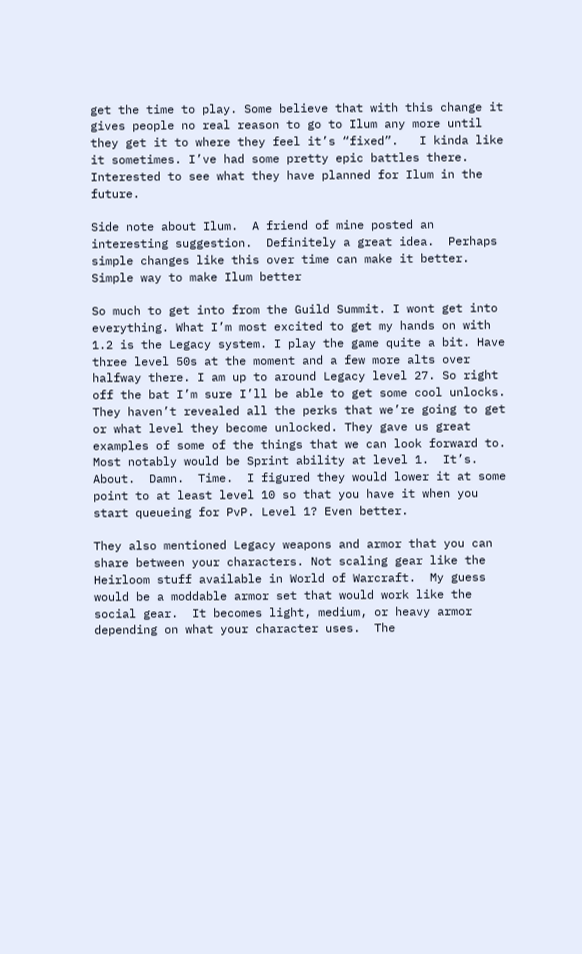get the time to play. Some believe that with this change it gives people no real reason to go to Ilum any more until they get it to where they feel it’s “fixed”.   I kinda like it sometimes. I’ve had some pretty epic battles there. Interested to see what they have planned for Ilum in the future.

Side note about Ilum.  A friend of mine posted an interesting suggestion.  Definitely a great idea.  Perhaps simple changes like this over time can make it better.  Simple way to make Ilum better

So much to get into from the Guild Summit. I wont get into everything. What I’m most excited to get my hands on with 1.2 is the Legacy system. I play the game quite a bit. Have three level 50s at the moment and a few more alts over halfway there. I am up to around Legacy level 27. So right off the bat I’m sure I’ll be able to get some cool unlocks. They haven’t revealed all the perks that we’re going to get or what level they become unlocked. They gave us great examples of some of the things that we can look forward to. Most notably would be Sprint ability at level 1.  It’s.  About.  Damn.  Time.  I figured they would lower it at some point to at least level 10 so that you have it when you start queueing for PvP. Level 1? Even better.

They also mentioned Legacy weapons and armor that you can share between your characters. Not scaling gear like the Heirloom stuff available in World of Warcraft.  My guess would be a moddable armor set that would work like the social gear.  It becomes light, medium, or heavy armor depending on what your character uses.  The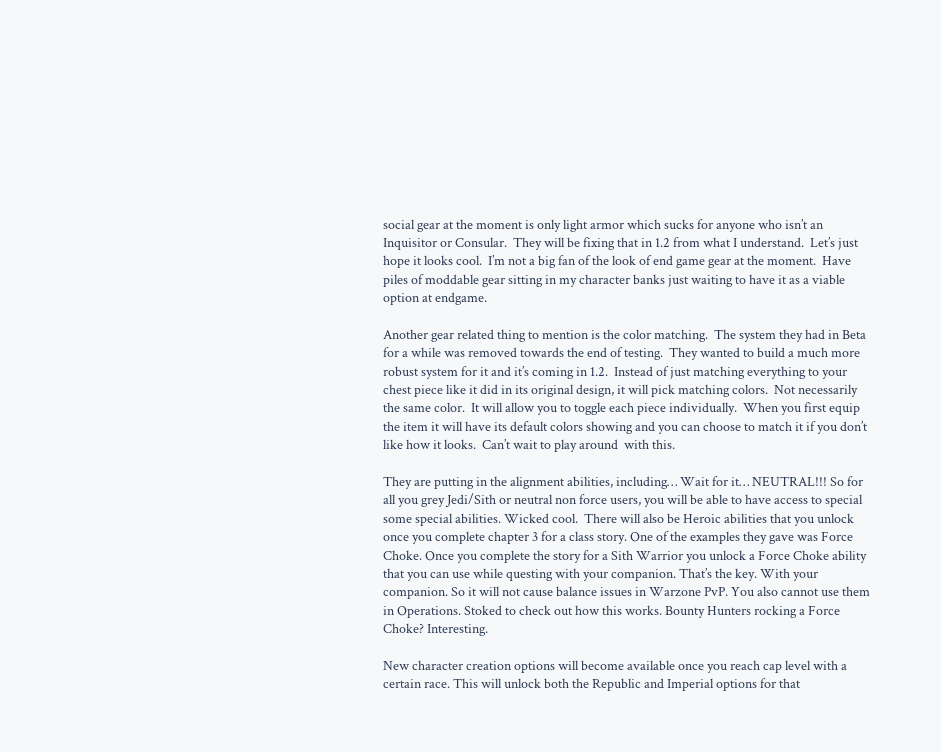social gear at the moment is only light armor which sucks for anyone who isn’t an Inquisitor or Consular.  They will be fixing that in 1.2 from what I understand.  Let’s just hope it looks cool.  I’m not a big fan of the look of end game gear at the moment.  Have piles of moddable gear sitting in my character banks just waiting to have it as a viable option at endgame.

Another gear related thing to mention is the color matching.  The system they had in Beta for a while was removed towards the end of testing.  They wanted to build a much more robust system for it and it’s coming in 1.2.  Instead of just matching everything to your chest piece like it did in its original design, it will pick matching colors.  Not necessarily the same color.  It will allow you to toggle each piece individually.  When you first equip the item it will have its default colors showing and you can choose to match it if you don’t like how it looks.  Can’t wait to play around  with this.

They are putting in the alignment abilities, including… Wait for it… NEUTRAL!!! So for all you grey Jedi/Sith or neutral non force users, you will be able to have access to special some special abilities. Wicked cool.  There will also be Heroic abilities that you unlock once you complete chapter 3 for a class story. One of the examples they gave was Force Choke. Once you complete the story for a Sith Warrior you unlock a Force Choke ability that you can use while questing with your companion. That’s the key. With your companion. So it will not cause balance issues in Warzone PvP. You also cannot use them in Operations. Stoked to check out how this works. Bounty Hunters rocking a Force Choke? Interesting.

New character creation options will become available once you reach cap level with a certain race. This will unlock both the Republic and Imperial options for that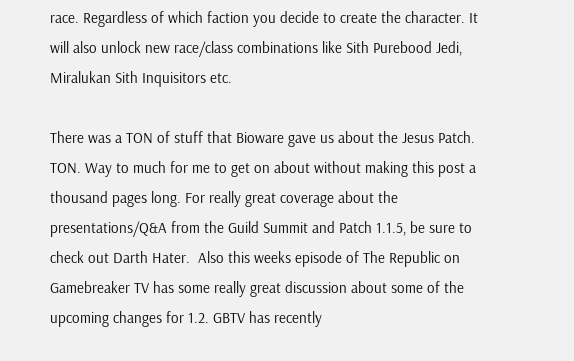race. Regardless of which faction you decide to create the character. It will also unlock new race/class combinations like Sith Purebood Jedi, Miralukan Sith Inquisitors etc.

There was a TON of stuff that Bioware gave us about the Jesus Patch. TON. Way to much for me to get on about without making this post a thousand pages long. For really great coverage about the presentations/Q&A from the Guild Summit and Patch 1.1.5, be sure to check out Darth Hater.  Also this weeks episode of The Republic on Gamebreaker TV has some really great discussion about some of the upcoming changes for 1.2. GBTV has recently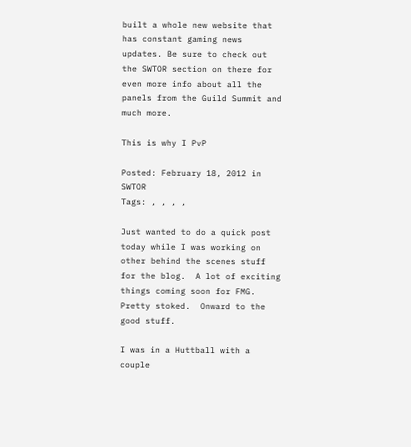built a whole new website that has constant gaming news updates. Be sure to check out the SWTOR section on there for even more info about all the panels from the Guild Summit and much more.

This is why I PvP

Posted: February 18, 2012 in SWTOR
Tags: , , , ,

Just wanted to do a quick post today while I was working on other behind the scenes stuff for the blog.  A lot of exciting things coming soon for FMG.  Pretty stoked.  Onward to the good stuff.

I was in a Huttball with a couple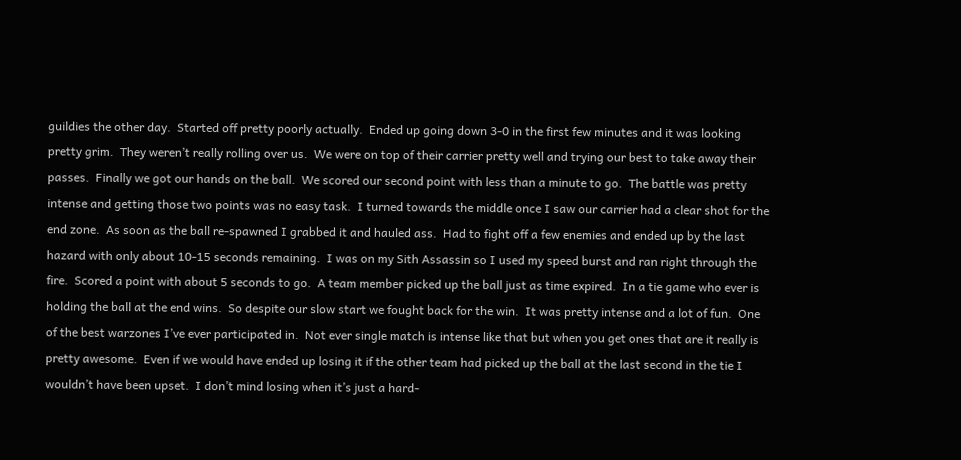guildies the other day.  Started off pretty poorly actually.  Ended up going down 3-0 in the first few minutes and it was looking pretty grim.  They weren’t really rolling over us.  We were on top of their carrier pretty well and trying our best to take away their passes.  Finally we got our hands on the ball.  We scored our second point with less than a minute to go.  The battle was pretty intense and getting those two points was no easy task.  I turned towards the middle once I saw our carrier had a clear shot for the end zone.  As soon as the ball re-spawned I grabbed it and hauled ass.  Had to fight off a few enemies and ended up by the last hazard with only about 10-15 seconds remaining.  I was on my Sith Assassin so I used my speed burst and ran right through the  fire.  Scored a point with about 5 seconds to go.  A team member picked up the ball just as time expired.  In a tie game who ever is holding the ball at the end wins.  So despite our slow start we fought back for the win.  It was pretty intense and a lot of fun.  One of the best warzones I’ve ever participated in.  Not ever single match is intense like that but when you get ones that are it really is pretty awesome.  Even if we would have ended up losing it if the other team had picked up the ball at the last second in the tie I wouldn’t have been upset.  I don’t mind losing when it’s just a hard-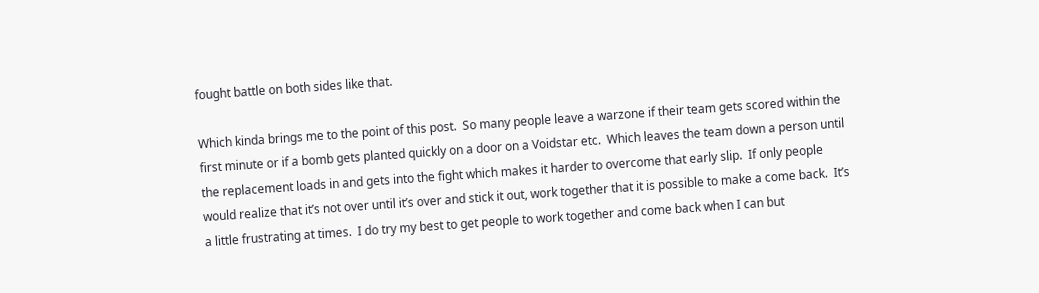fought battle on both sides like that.

Which kinda brings me to the point of this post.  So many people leave a warzone if their team gets scored within the first minute or if a bomb gets planted quickly on a door on a Voidstar etc.  Which leaves the team down a person until the replacement loads in and gets into the fight which makes it harder to overcome that early slip.  If only people would realize that it’s not over until it’s over and stick it out, work together that it is possible to make a come back.  It’s a little frustrating at times.  I do try my best to get people to work together and come back when I can but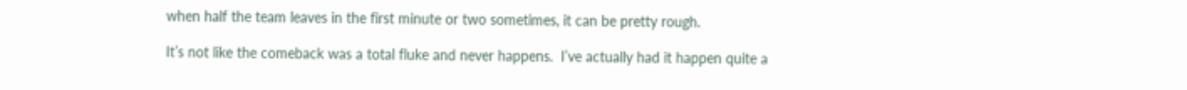when half the team leaves in the first minute or two sometimes, it can be pretty rough.

It’s not like the comeback was a total fluke and never happens.  I’ve actually had it happen quite a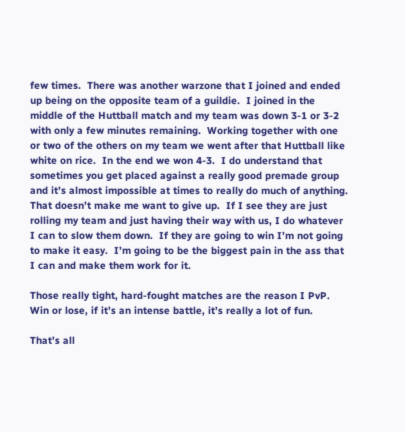few times.  There was another warzone that I joined and ended up being on the opposite team of a guildie.  I joined in the middle of the Huttball match and my team was down 3-1 or 3-2 with only a few minutes remaining.  Working together with one or two of the others on my team we went after that Huttball like white on rice.  In the end we won 4-3.  I do understand that sometimes you get placed against a really good premade group and it’s almost impossible at times to really do much of anything.  That doesn’t make me want to give up.  If I see they are just rolling my team and just having their way with us, I do whatever I can to slow them down.  If they are going to win I’m not going to make it easy.  I’m going to be the biggest pain in the ass that I can and make them work for it.

Those really tight, hard-fought matches are the reason I PvP.  Win or lose, if it’s an intense battle, it’s really a lot of fun.

That’s all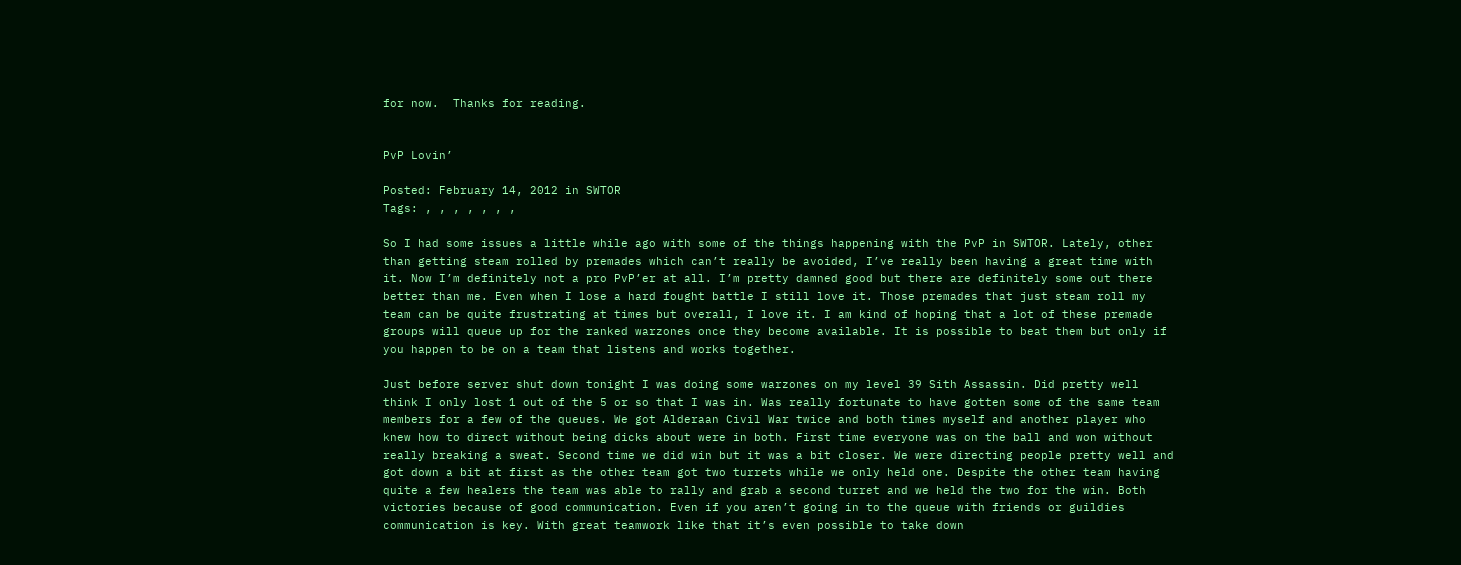for now.  Thanks for reading.


PvP Lovin’

Posted: February 14, 2012 in SWTOR
Tags: , , , , , , ,

So I had some issues a little while ago with some of the things happening with the PvP in SWTOR. Lately, other than getting steam rolled by premades which can’t really be avoided, I’ve really been having a great time with it. Now I’m definitely not a pro PvP’er at all. I’m pretty damned good but there are definitely some out there better than me. Even when I lose a hard fought battle I still love it. Those premades that just steam roll my team can be quite frustrating at times but overall, I love it. I am kind of hoping that a lot of these premade groups will queue up for the ranked warzones once they become available. It is possible to beat them but only if you happen to be on a team that listens and works together.

Just before server shut down tonight I was doing some warzones on my level 39 Sith Assassin. Did pretty well think I only lost 1 out of the 5 or so that I was in. Was really fortunate to have gotten some of the same team members for a few of the queues. We got Alderaan Civil War twice and both times myself and another player who knew how to direct without being dicks about were in both. First time everyone was on the ball and won without really breaking a sweat. Second time we did win but it was a bit closer. We were directing people pretty well and got down a bit at first as the other team got two turrets while we only held one. Despite the other team having quite a few healers the team was able to rally and grab a second turret and we held the two for the win. Both victories because of good communication. Even if you aren’t going in to the queue with friends or guildies communication is key. With great teamwork like that it’s even possible to take down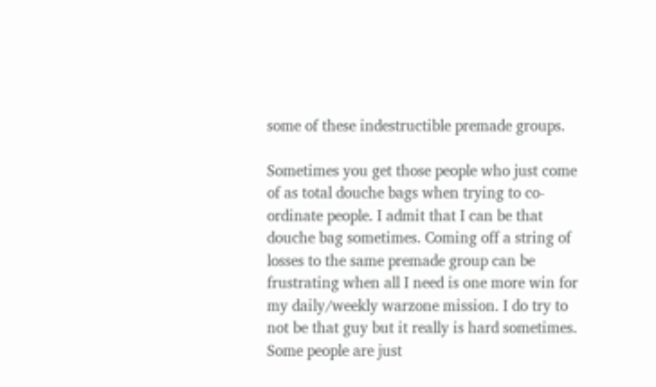some of these indestructible premade groups.

Sometimes you get those people who just come of as total douche bags when trying to co-ordinate people. I admit that I can be that douche bag sometimes. Coming off a string of losses to the same premade group can be frustrating when all I need is one more win for my daily/weekly warzone mission. I do try to not be that guy but it really is hard sometimes. Some people are just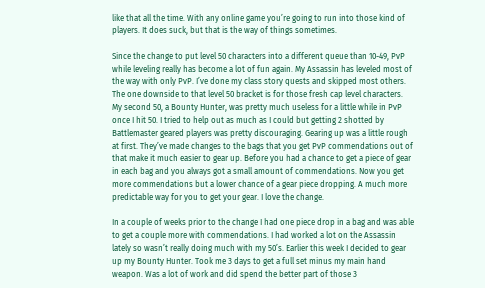like that all the time. With any online game you’re going to run into those kind of players. It does suck, but that is the way of things sometimes.

Since the change to put level 50 characters into a different queue than 10-49, PvP while leveling really has become a lot of fun again. My Assassin has leveled most of the way with only PvP. I’ve done my class story quests and skipped most others. The one downside to that level 50 bracket is for those fresh cap level characters. My second 50, a Bounty Hunter, was pretty much useless for a little while in PvP once I hit 50. I tried to help out as much as I could but getting 2 shotted by Battlemaster geared players was pretty discouraging. Gearing up was a little rough at first. They’ve made changes to the bags that you get PvP commendations out of that make it much easier to gear up. Before you had a chance to get a piece of gear in each bag and you always got a small amount of commendations. Now you get more commendations but a lower chance of a gear piece dropping. A much more predictable way for you to get your gear. I love the change.

In a couple of weeks prior to the change I had one piece drop in a bag and was able to get a couple more with commendations. I had worked a lot on the Assassin lately so wasn’t really doing much with my 50’s. Earlier this week I decided to gear up my Bounty Hunter. Took me 3 days to get a full set minus my main hand weapon. Was a lot of work and did spend the better part of those 3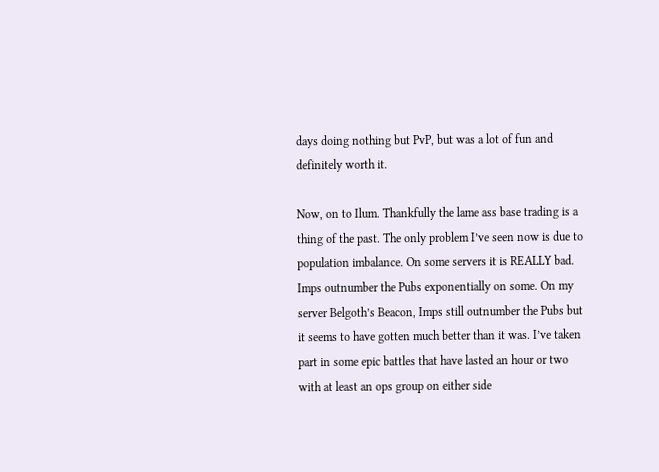days doing nothing but PvP, but was a lot of fun and definitely worth it.

Now, on to Ilum. Thankfully the lame ass base trading is a thing of the past. The only problem I’ve seen now is due to population imbalance. On some servers it is REALLY bad. Imps outnumber the Pubs exponentially on some. On my server Belgoth’s Beacon, Imps still outnumber the Pubs but it seems to have gotten much better than it was. I’ve taken part in some epic battles that have lasted an hour or two with at least an ops group on either side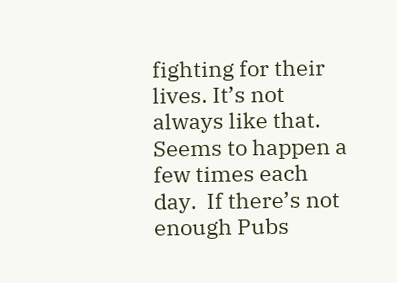fighting for their lives. It’s not always like that.  Seems to happen a few times each day.  If there’s not enough Pubs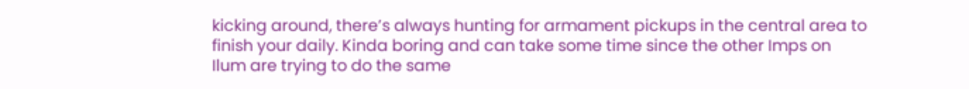kicking around, there’s always hunting for armament pickups in the central area to finish your daily. Kinda boring and can take some time since the other Imps on Ilum are trying to do the same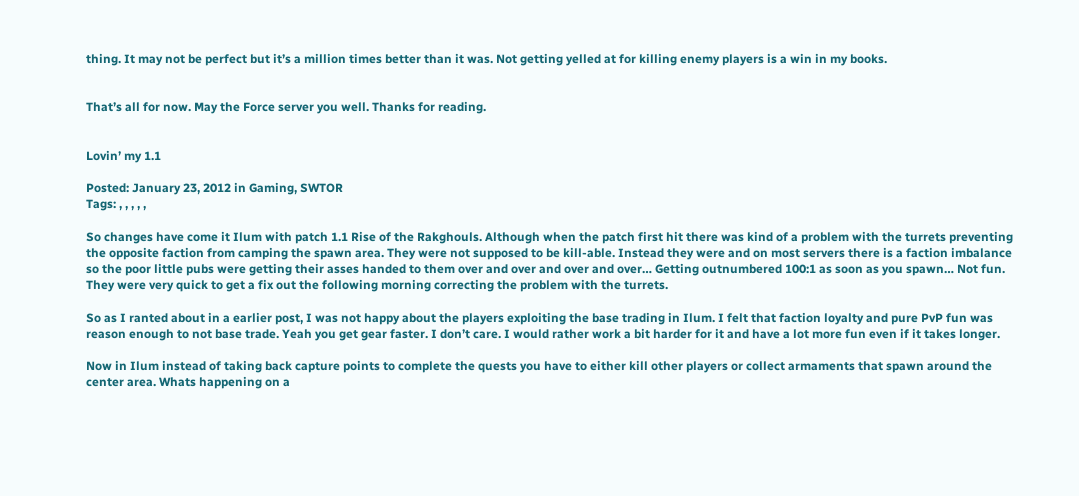thing. It may not be perfect but it’s a million times better than it was. Not getting yelled at for killing enemy players is a win in my books.


That’s all for now. May the Force server you well. Thanks for reading.


Lovin’ my 1.1

Posted: January 23, 2012 in Gaming, SWTOR
Tags: , , , , ,

So changes have come it Ilum with patch 1.1 Rise of the Rakghouls. Although when the patch first hit there was kind of a problem with the turrets preventing the opposite faction from camping the spawn area. They were not supposed to be kill-able. Instead they were and on most servers there is a faction imbalance so the poor little pubs were getting their asses handed to them over and over and over and over… Getting outnumbered 100:1 as soon as you spawn… Not fun. They were very quick to get a fix out the following morning correcting the problem with the turrets.

So as I ranted about in a earlier post, I was not happy about the players exploiting the base trading in Ilum. I felt that faction loyalty and pure PvP fun was reason enough to not base trade. Yeah you get gear faster. I don’t care. I would rather work a bit harder for it and have a lot more fun even if it takes longer.

Now in Ilum instead of taking back capture points to complete the quests you have to either kill other players or collect armaments that spawn around the center area. Whats happening on a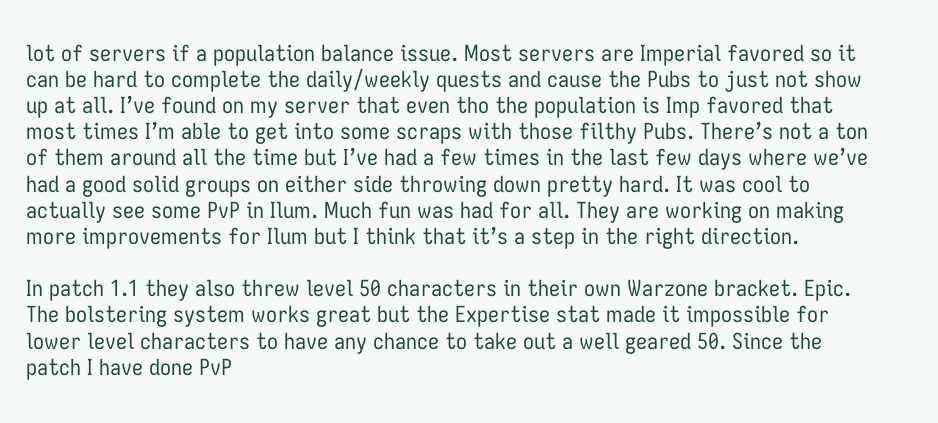lot of servers if a population balance issue. Most servers are Imperial favored so it can be hard to complete the daily/weekly quests and cause the Pubs to just not show up at all. I’ve found on my server that even tho the population is Imp favored that most times I’m able to get into some scraps with those filthy Pubs. There’s not a ton of them around all the time but I’ve had a few times in the last few days where we’ve had a good solid groups on either side throwing down pretty hard. It was cool to actually see some PvP in Ilum. Much fun was had for all. They are working on making more improvements for Ilum but I think that it’s a step in the right direction.

In patch 1.1 they also threw level 50 characters in their own Warzone bracket. Epic. The bolstering system works great but the Expertise stat made it impossible for lower level characters to have any chance to take out a well geared 50. Since the patch I have done PvP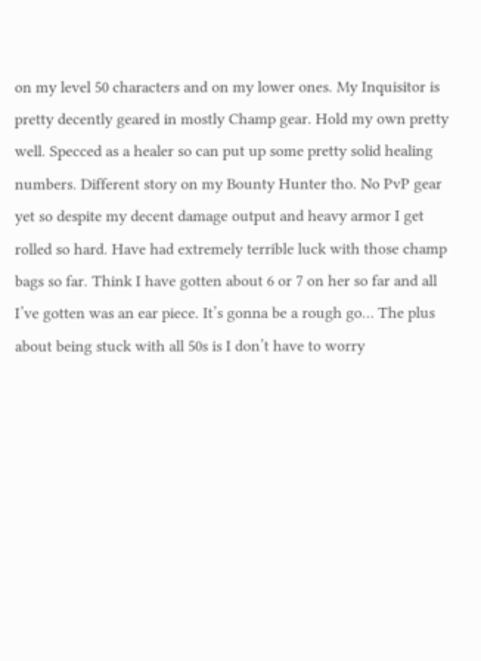on my level 50 characters and on my lower ones. My Inquisitor is pretty decently geared in mostly Champ gear. Hold my own pretty well. Specced as a healer so can put up some pretty solid healing numbers. Different story on my Bounty Hunter tho. No PvP gear yet so despite my decent damage output and heavy armor I get rolled so hard. Have had extremely terrible luck with those champ bags so far. Think I have gotten about 6 or 7 on her so far and all I’ve gotten was an ear piece. It’s gonna be a rough go… The plus about being stuck with all 50s is I don’t have to worry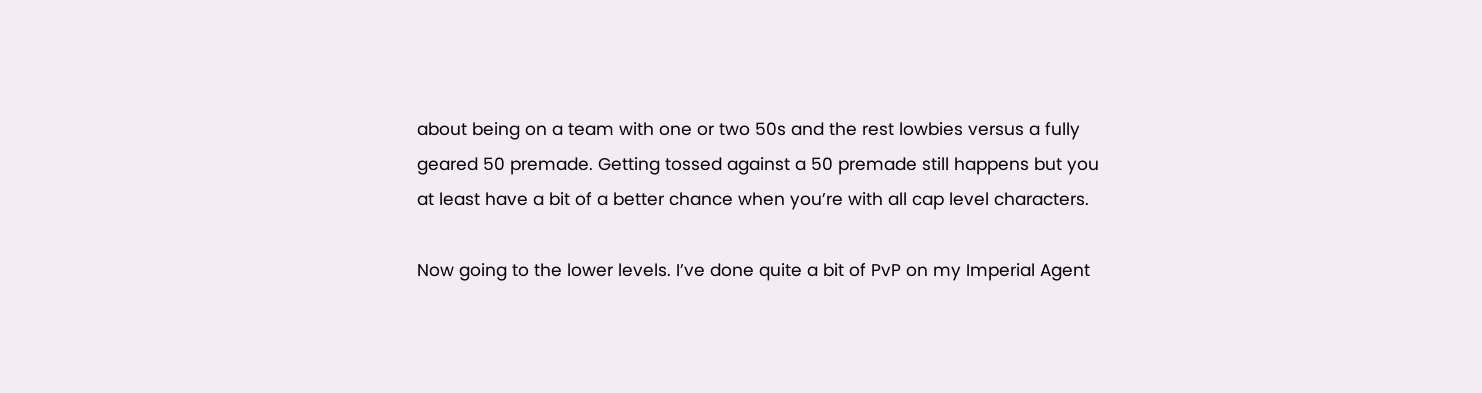about being on a team with one or two 50s and the rest lowbies versus a fully geared 50 premade. Getting tossed against a 50 premade still happens but you at least have a bit of a better chance when you’re with all cap level characters.

Now going to the lower levels. I’ve done quite a bit of PvP on my Imperial Agent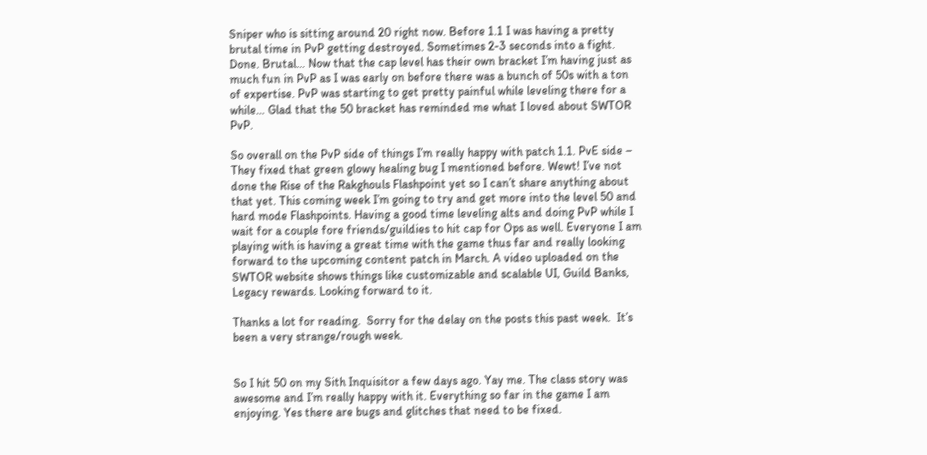Sniper who is sitting around 20 right now. Before 1.1 I was having a pretty brutal time in PvP getting destroyed. Sometimes 2-3 seconds into a fight. Done. Brutal… Now that the cap level has their own bracket I’m having just as much fun in PvP as I was early on before there was a bunch of 50s with a ton of expertise. PvP was starting to get pretty painful while leveling there for a while… Glad that the 50 bracket has reminded me what I loved about SWTOR PvP.

So overall on the PvP side of things I’m really happy with patch 1.1. PvE side – They fixed that green glowy healing bug I mentioned before. Wewt! I’ve not done the Rise of the Rakghouls Flashpoint yet so I can’t share anything about that yet. This coming week I’m going to try and get more into the level 50 and hard mode Flashpoints. Having a good time leveling alts and doing PvP while I wait for a couple fore friends/guildies to hit cap for Ops as well. Everyone I am playing with is having a great time with the game thus far and really looking forward to the upcoming content patch in March. A video uploaded on the SWTOR website shows things like customizable and scalable UI, Guild Banks, Legacy rewards. Looking forward to it.

Thanks a lot for reading.  Sorry for the delay on the posts this past week.  It’s been a very strange/rough week.


So I hit 50 on my Sith Inquisitor a few days ago. Yay me. The class story was awesome and I’m really happy with it. Everything so far in the game I am enjoying. Yes there are bugs and glitches that need to be fixed.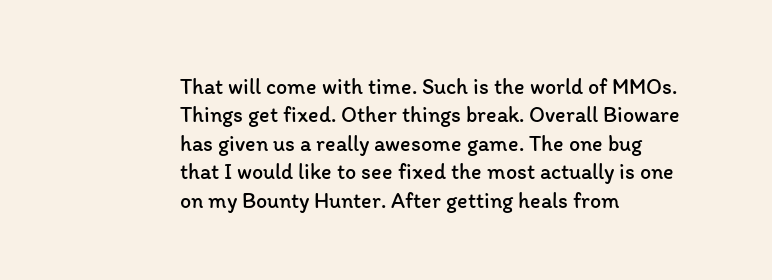That will come with time. Such is the world of MMOs. Things get fixed. Other things break. Overall Bioware has given us a really awesome game. The one bug that I would like to see fixed the most actually is one on my Bounty Hunter. After getting heals from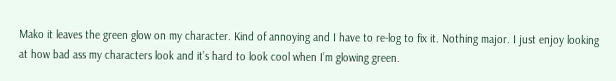Mako it leaves the green glow on my character. Kind of annoying and I have to re-log to fix it. Nothing major. I just enjoy looking at how bad ass my characters look and it’s hard to look cool when I’m glowing green.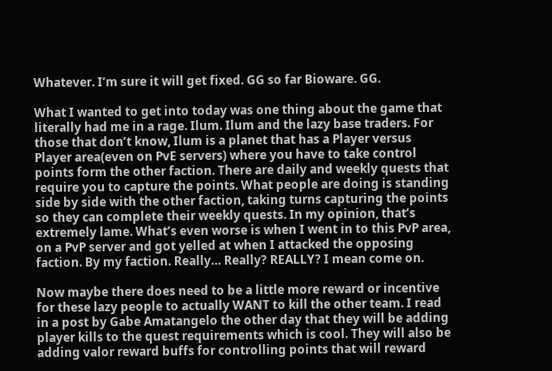Whatever. I’m sure it will get fixed. GG so far Bioware. GG.

What I wanted to get into today was one thing about the game that literally had me in a rage. Ilum. Ilum and the lazy base traders. For those that don’t know, Ilum is a planet that has a Player versus Player area(even on PvE servers) where you have to take control points form the other faction. There are daily and weekly quests that require you to capture the points. What people are doing is standing side by side with the other faction, taking turns capturing the points so they can complete their weekly quests. In my opinion, that’s extremely lame. What’s even worse is when I went in to this PvP area, on a PvP server and got yelled at when I attacked the opposing faction. By my faction. Really… Really? REALLY? I mean come on.

Now maybe there does need to be a little more reward or incentive for these lazy people to actually WANT to kill the other team. I read in a post by Gabe Amatangelo the other day that they will be adding player kills to the quest requirements which is cool. They will also be adding valor reward buffs for controlling points that will reward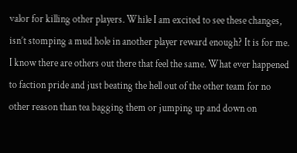valor for killing other players. While I am excited to see these changes, isn’t stomping a mud hole in another player reward enough? It is for me. I know there are others out there that feel the same. What ever happened to faction pride and just beating the hell out of the other team for no other reason than tea bagging them or jumping up and down on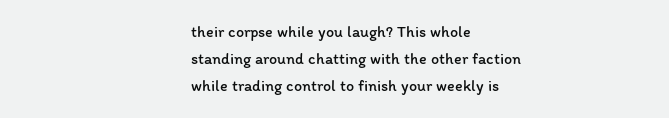their corpse while you laugh? This whole standing around chatting with the other faction while trading control to finish your weekly is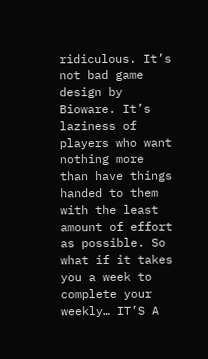ridiculous. It’s not bad game design by Bioware. It’s laziness of players who want nothing more than have things handed to them with the least amount of effort as possible. So what if it takes you a week to complete your weekly… IT’S A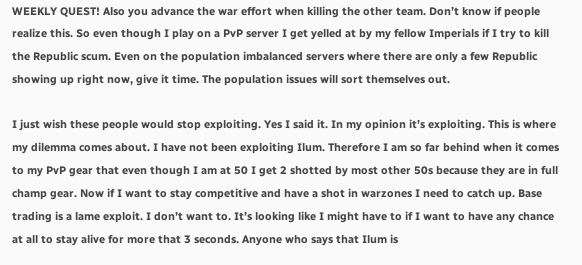WEEKLY QUEST! Also you advance the war effort when killing the other team. Don’t know if people realize this. So even though I play on a PvP server I get yelled at by my fellow Imperials if I try to kill the Republic scum. Even on the population imbalanced servers where there are only a few Republic showing up right now, give it time. The population issues will sort themselves out.

I just wish these people would stop exploiting. Yes I said it. In my opinion it’s exploiting. This is where my dilemma comes about. I have not been exploiting Ilum. Therefore I am so far behind when it comes to my PvP gear that even though I am at 50 I get 2 shotted by most other 50s because they are in full champ gear. Now if I want to stay competitive and have a shot in warzones I need to catch up. Base trading is a lame exploit. I don’t want to. It’s looking like I might have to if I want to have any chance at all to stay alive for more that 3 seconds. Anyone who says that Ilum is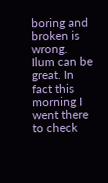boring and broken is wrong. Ilum can be great. In fact this morning I went there to check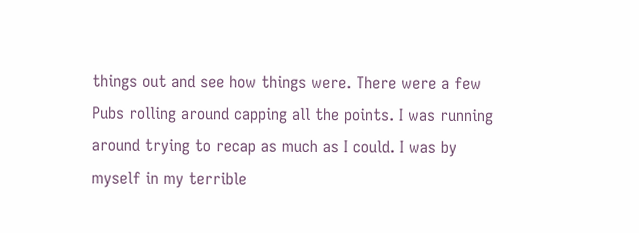things out and see how things were. There were a few Pubs rolling around capping all the points. I was running around trying to recap as much as I could. I was by myself in my terrible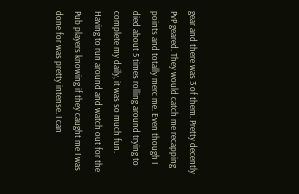gear and there was 3 of them. Pretty decently PvP geared. They would catch me recapping points and totally merc me. Even though I died about 5 times rolling around trying to complete my daily, it was so much fun. Having to run around and watch out for the Pub players knowing if they caught me I was done for was pretty intense. I can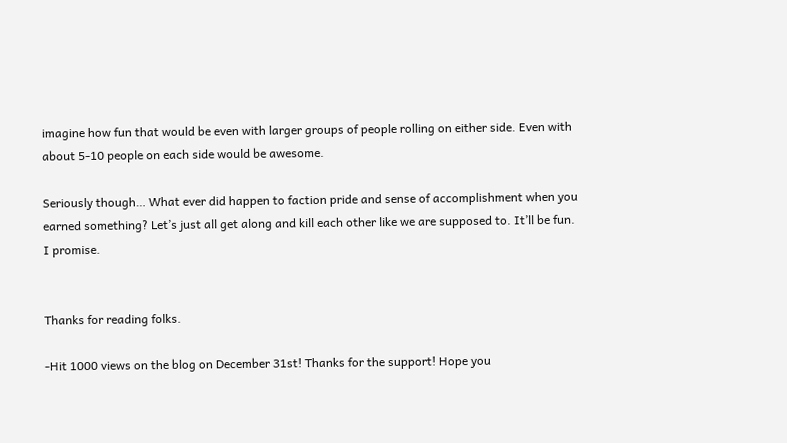imagine how fun that would be even with larger groups of people rolling on either side. Even with about 5-10 people on each side would be awesome.

Seriously though… What ever did happen to faction pride and sense of accomplishment when you earned something? Let’s just all get along and kill each other like we are supposed to. It’ll be fun. I promise.


Thanks for reading folks.

-Hit 1000 views on the blog on December 31st! Thanks for the support! Hope you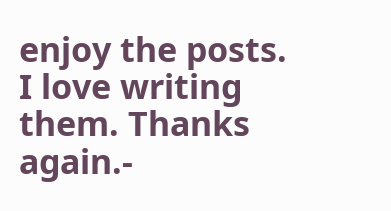enjoy the posts. I love writing them. Thanks again.-